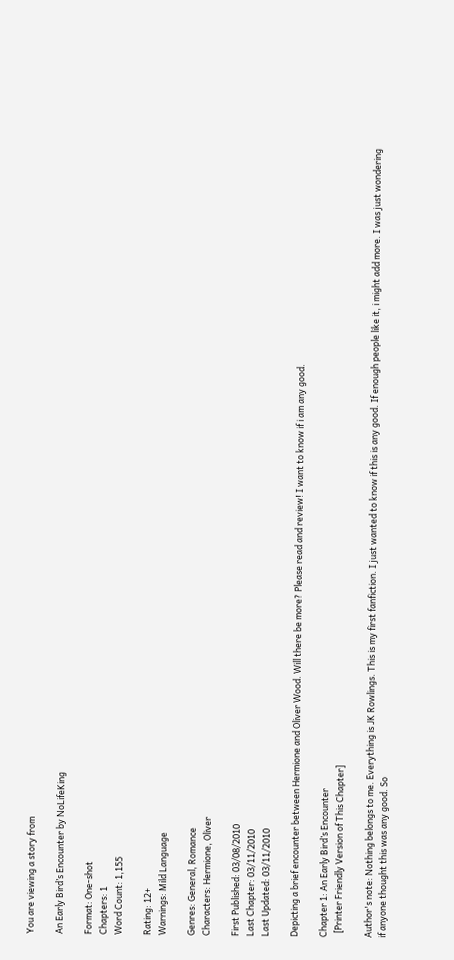You are viewing a story from

An Early Bird’s Encounter by NoLifeKing

Format: One-shot
Chapters: 1
Word Count: 1,155

Rating: 12+
Warnings: Mild Language

Genres: General, Romance
Characters: Hermione, Oliver

First Published: 03/08/2010
Last Chapter: 03/11/2010
Last Updated: 03/11/2010

Depicting a brief encounter between Hermione and Oliver Wood. Will there be more? Please read and review! I want to know if i am any good.

Chapter 1: An Early Bird’s Encounter
  [Printer Friendly Version of This Chapter]

Author's note: Nothing belongs to me. Everything is JK Rowlings. This is my first fanfiction. I just wanted to know if this is any good. If enough people like it, i might add more. I was just wondering if anyone thought this was any good. So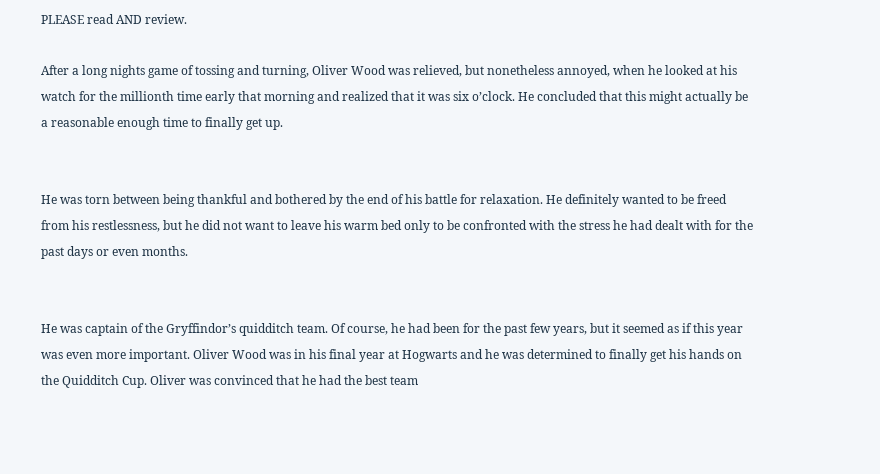PLEASE read AND review.

After a long nights game of tossing and turning, Oliver Wood was relieved, but nonetheless annoyed, when he looked at his watch for the millionth time early that morning and realized that it was six o’clock. He concluded that this might actually be a reasonable enough time to finally get up.


He was torn between being thankful and bothered by the end of his battle for relaxation. He definitely wanted to be freed from his restlessness, but he did not want to leave his warm bed only to be confronted with the stress he had dealt with for the past days or even months.


He was captain of the Gryffindor’s quidditch team. Of course, he had been for the past few years, but it seemed as if this year was even more important. Oliver Wood was in his final year at Hogwarts and he was determined to finally get his hands on the Quidditch Cup. Oliver was convinced that he had the best team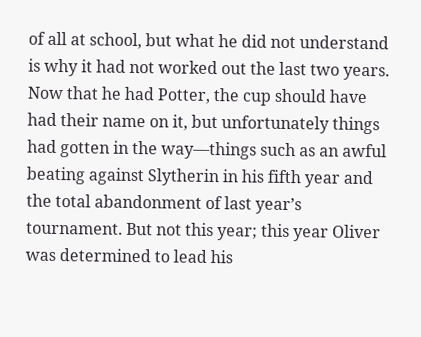of all at school, but what he did not understand is why it had not worked out the last two years. Now that he had Potter, the cup should have had their name on it, but unfortunately things had gotten in the way—things such as an awful beating against Slytherin in his fifth year and the total abandonment of last year’s tournament. But not this year; this year Oliver was determined to lead his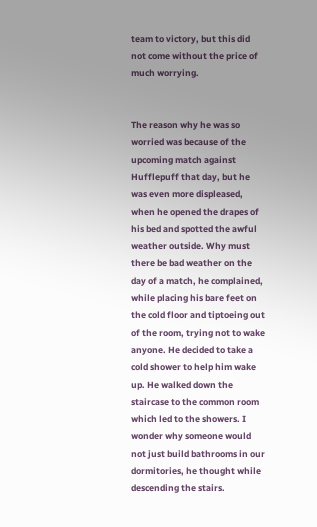team to victory, but this did not come without the price of much worrying.


The reason why he was so worried was because of the upcoming match against Hufflepuff that day, but he was even more displeased, when he opened the drapes of his bed and spotted the awful weather outside. Why must there be bad weather on the day of a match, he complained, while placing his bare feet on the cold floor and tiptoeing out of the room, trying not to wake anyone. He decided to take a cold shower to help him wake up. He walked down the staircase to the common room which led to the showers. I wonder why someone would not just build bathrooms in our dormitories, he thought while descending the stairs.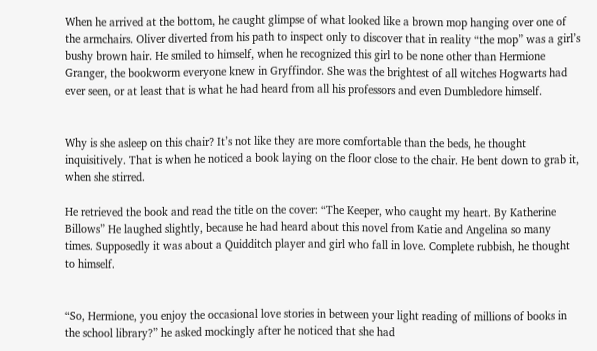When he arrived at the bottom, he caught glimpse of what looked like a brown mop hanging over one of the armchairs. Oliver diverted from his path to inspect only to discover that in reality “the mop” was a girl’s bushy brown hair. He smiled to himself, when he recognized this girl to be none other than Hermione Granger, the bookworm everyone knew in Gryffindor. She was the brightest of all witches Hogwarts had ever seen, or at least that is what he had heard from all his professors and even Dumbledore himself.


Why is she asleep on this chair? It’s not like they are more comfortable than the beds, he thought inquisitively. That is when he noticed a book laying on the floor close to the chair. He bent down to grab it, when she stirred.

He retrieved the book and read the title on the cover: “The Keeper, who caught my heart. By Katherine Billows” He laughed slightly, because he had heard about this novel from Katie and Angelina so many times. Supposedly it was about a Quidditch player and girl who fall in love. Complete rubbish, he thought to himself.


“So, Hermione, you enjoy the occasional love stories in between your light reading of millions of books in the school library?” he asked mockingly after he noticed that she had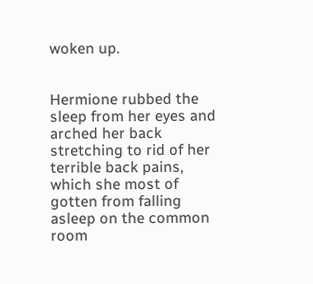woken up.


Hermione rubbed the sleep from her eyes and arched her back stretching to rid of her terrible back pains, which she most of gotten from falling asleep on the common room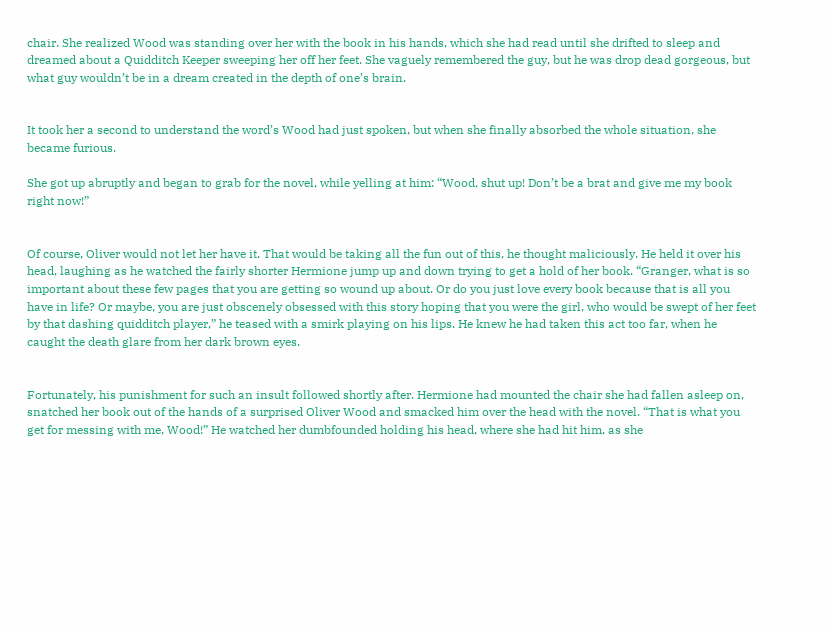chair. She realized Wood was standing over her with the book in his hands, which she had read until she drifted to sleep and dreamed about a Quidditch Keeper sweeping her off her feet. She vaguely remembered the guy, but he was drop dead gorgeous, but what guy wouldn’t be in a dream created in the depth of one’s brain.


It took her a second to understand the word’s Wood had just spoken, but when she finally absorbed the whole situation, she became furious.

She got up abruptly and began to grab for the novel, while yelling at him: “Wood, shut up! Don’t be a brat and give me my book right now!”


Of course, Oliver would not let her have it. That would be taking all the fun out of this, he thought maliciously. He held it over his head, laughing as he watched the fairly shorter Hermione jump up and down trying to get a hold of her book. “Granger, what is so important about these few pages that you are getting so wound up about. Or do you just love every book because that is all you have in life? Or maybe, you are just obscenely obsessed with this story hoping that you were the girl, who would be swept of her feet by that dashing quidditch player,” he teased with a smirk playing on his lips. He knew he had taken this act too far, when he caught the death glare from her dark brown eyes.


Fortunately, his punishment for such an insult followed shortly after. Hermione had mounted the chair she had fallen asleep on, snatched her book out of the hands of a surprised Oliver Wood and smacked him over the head with the novel. “That is what you get for messing with me, Wood!” He watched her dumbfounded holding his head, where she had hit him, as she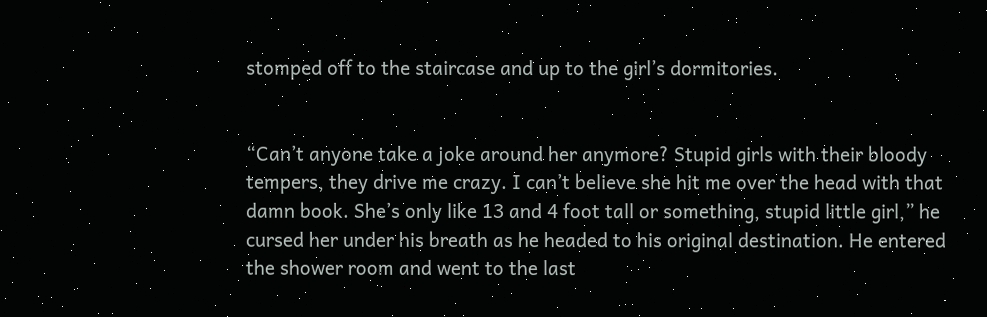stomped off to the staircase and up to the girl’s dormitories.


“Can’t anyone take a joke around her anymore? Stupid girls with their bloody tempers, they drive me crazy. I can’t believe she hit me over the head with that damn book. She’s only like 13 and 4 foot tall or something, stupid little girl,” he cursed her under his breath as he headed to his original destination. He entered the shower room and went to the last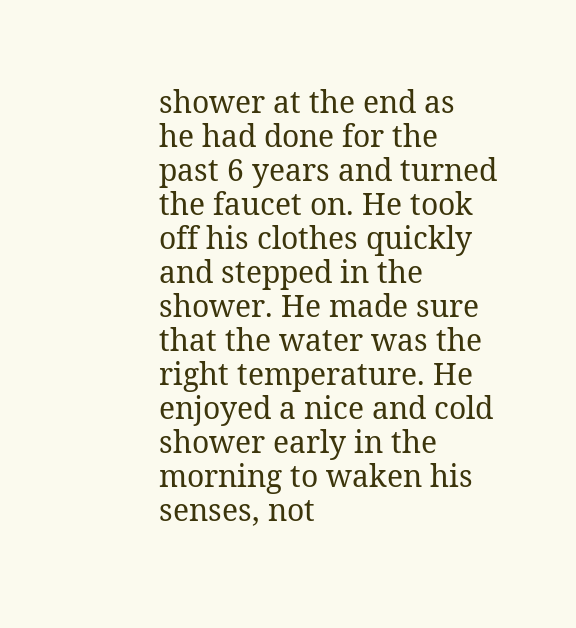shower at the end as he had done for the past 6 years and turned the faucet on. He took off his clothes quickly and stepped in the shower. He made sure that the water was the right temperature. He enjoyed a nice and cold shower early in the morning to waken his senses, not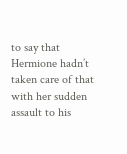to say that Hermione hadn’t taken care of that with her sudden assault to his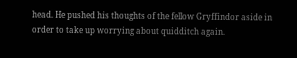head. He pushed his thoughts of the fellow Gryffindor aside in order to take up worrying about quidditch again.